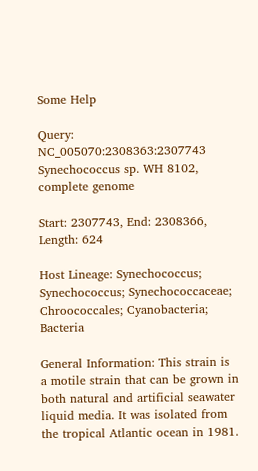Some Help

Query: NC_005070:2308363:2307743 Synechococcus sp. WH 8102, complete genome

Start: 2307743, End: 2308366, Length: 624

Host Lineage: Synechococcus; Synechococcus; Synechococcaceae; Chroococcales; Cyanobacteria; Bacteria

General Information: This strain is a motile strain that can be grown in both natural and artificial seawater liquid media. It was isolated from the tropical Atlantic ocean in 1981.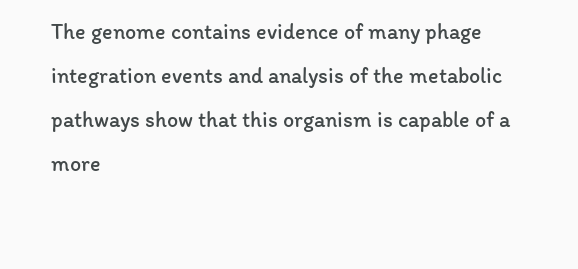The genome contains evidence of many phage integration events and analysis of the metabolic pathways show that this organism is capable of a more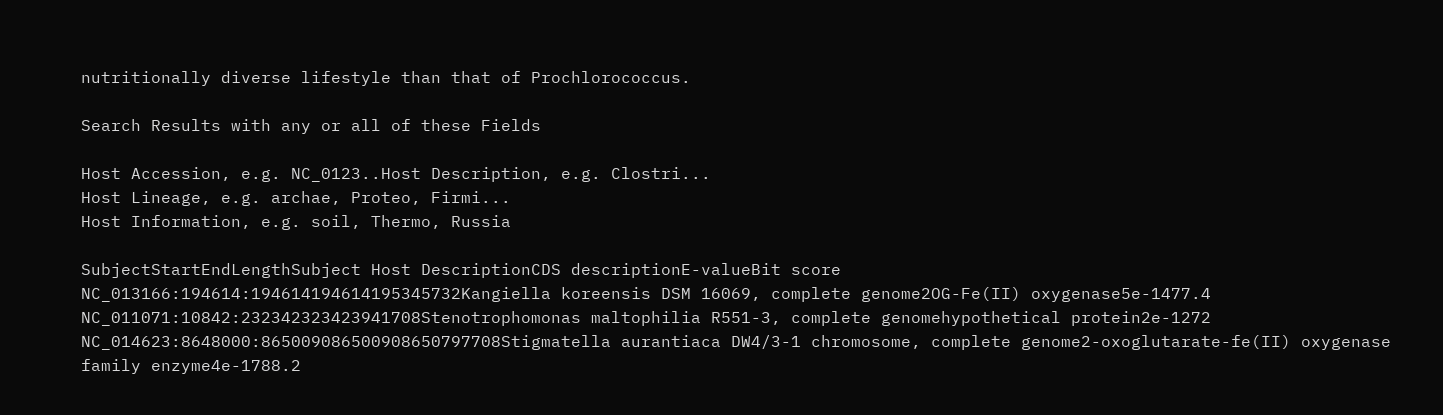nutritionally diverse lifestyle than that of Prochlorococcus.

Search Results with any or all of these Fields

Host Accession, e.g. NC_0123..Host Description, e.g. Clostri...
Host Lineage, e.g. archae, Proteo, Firmi...
Host Information, e.g. soil, Thermo, Russia

SubjectStartEndLengthSubject Host DescriptionCDS descriptionE-valueBit score
NC_013166:194614:194614194614195345732Kangiella koreensis DSM 16069, complete genome2OG-Fe(II) oxygenase5e-1477.4
NC_011071:10842:232342323423941708Stenotrophomonas maltophilia R551-3, complete genomehypothetical protein2e-1272
NC_014623:8648000:865009086500908650797708Stigmatella aurantiaca DW4/3-1 chromosome, complete genome2-oxoglutarate-fe(II) oxygenase family enzyme4e-1788.2